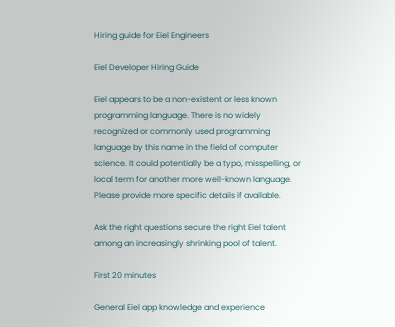Hiring guide for Eiel Engineers

Eiel Developer Hiring Guide

Eiel appears to be a non-existent or less known programming language. There is no widely recognized or commonly used programming language by this name in the field of computer science. It could potentially be a typo, misspelling, or local term for another more well-known language. Please provide more specific details if available.

Ask the right questions secure the right Eiel talent among an increasingly shrinking pool of talent.

First 20 minutes

General Eiel app knowledge and experience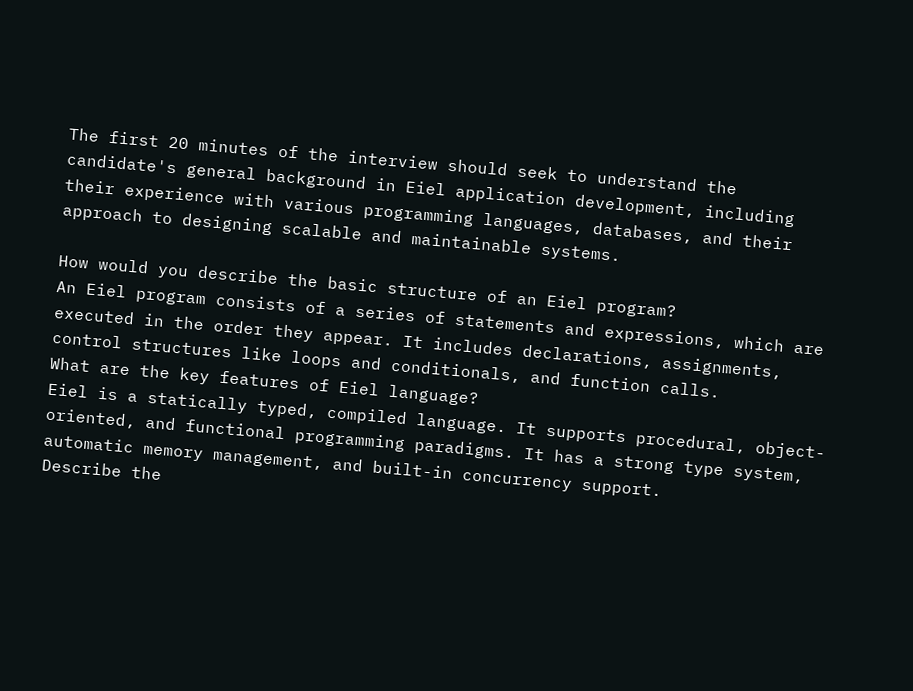The first 20 minutes of the interview should seek to understand the candidate's general background in Eiel application development, including their experience with various programming languages, databases, and their approach to designing scalable and maintainable systems.

How would you describe the basic structure of an Eiel program?
An Eiel program consists of a series of statements and expressions, which are executed in the order they appear. It includes declarations, assignments, control structures like loops and conditionals, and function calls.
What are the key features of Eiel language?
Eiel is a statically typed, compiled language. It supports procedural, object-oriented, and functional programming paradigms. It has a strong type system, automatic memory management, and built-in concurrency support.
Describe the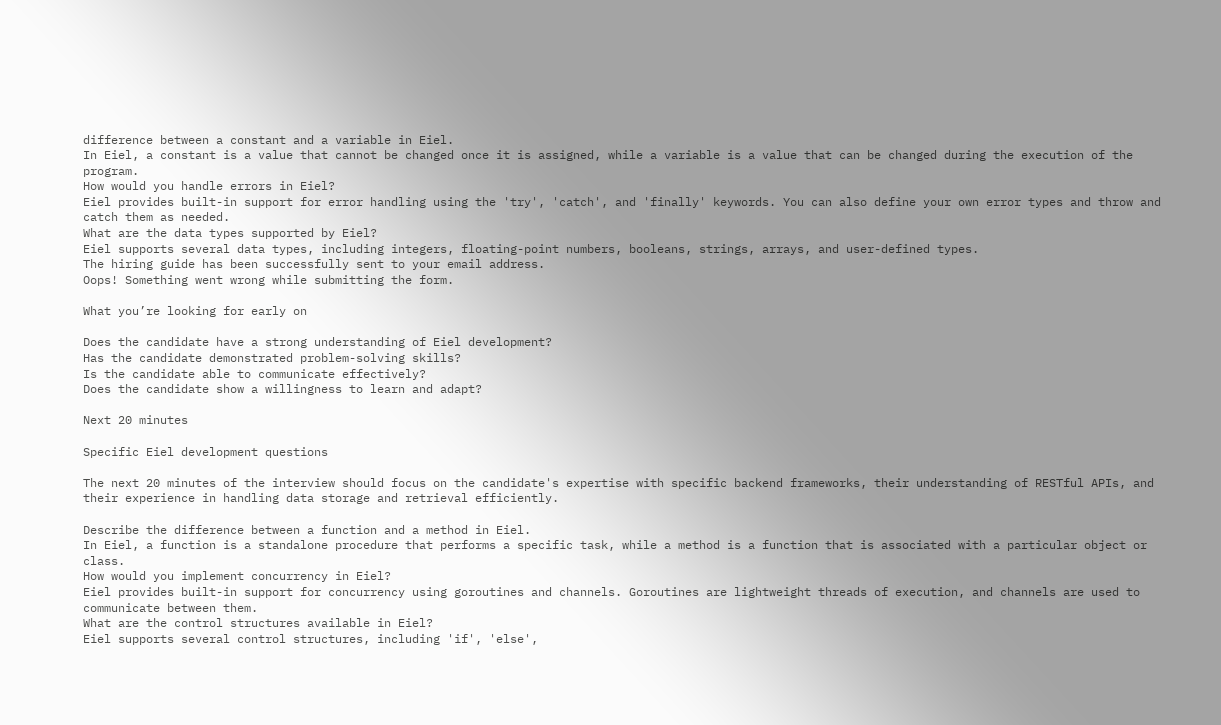difference between a constant and a variable in Eiel.
In Eiel, a constant is a value that cannot be changed once it is assigned, while a variable is a value that can be changed during the execution of the program.
How would you handle errors in Eiel?
Eiel provides built-in support for error handling using the 'try', 'catch', and 'finally' keywords. You can also define your own error types and throw and catch them as needed.
What are the data types supported by Eiel?
Eiel supports several data types, including integers, floating-point numbers, booleans, strings, arrays, and user-defined types.
The hiring guide has been successfully sent to your email address.
Oops! Something went wrong while submitting the form.

What you’re looking for early on

Does the candidate have a strong understanding of Eiel development?
Has the candidate demonstrated problem-solving skills?
Is the candidate able to communicate effectively?
Does the candidate show a willingness to learn and adapt?

Next 20 minutes

Specific Eiel development questions

The next 20 minutes of the interview should focus on the candidate's expertise with specific backend frameworks, their understanding of RESTful APIs, and their experience in handling data storage and retrieval efficiently.

Describe the difference between a function and a method in Eiel.
In Eiel, a function is a standalone procedure that performs a specific task, while a method is a function that is associated with a particular object or class.
How would you implement concurrency in Eiel?
Eiel provides built-in support for concurrency using goroutines and channels. Goroutines are lightweight threads of execution, and channels are used to communicate between them.
What are the control structures available in Eiel?
Eiel supports several control structures, including 'if', 'else',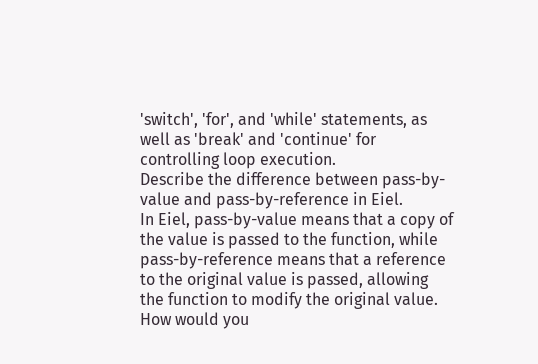'switch', 'for', and 'while' statements, as well as 'break' and 'continue' for controlling loop execution.
Describe the difference between pass-by-value and pass-by-reference in Eiel.
In Eiel, pass-by-value means that a copy of the value is passed to the function, while pass-by-reference means that a reference to the original value is passed, allowing the function to modify the original value.
How would you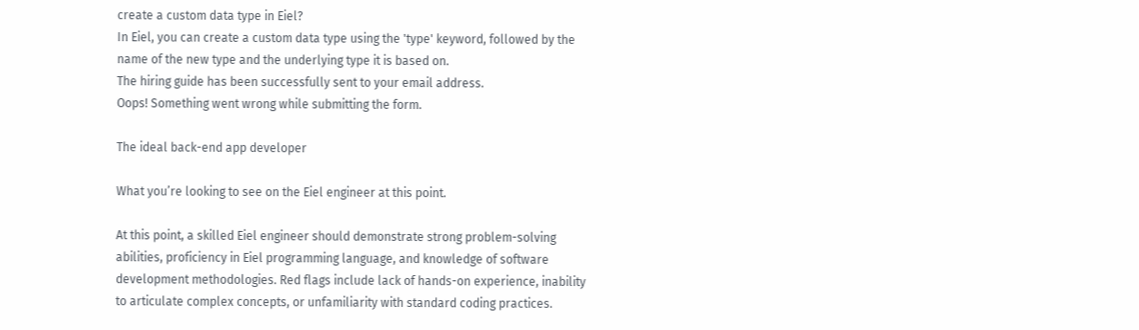create a custom data type in Eiel?
In Eiel, you can create a custom data type using the 'type' keyword, followed by the name of the new type and the underlying type it is based on.
The hiring guide has been successfully sent to your email address.
Oops! Something went wrong while submitting the form.

The ideal back-end app developer

What you’re looking to see on the Eiel engineer at this point.

At this point, a skilled Eiel engineer should demonstrate strong problem-solving abilities, proficiency in Eiel programming language, and knowledge of software development methodologies. Red flags include lack of hands-on experience, inability to articulate complex concepts, or unfamiliarity with standard coding practices.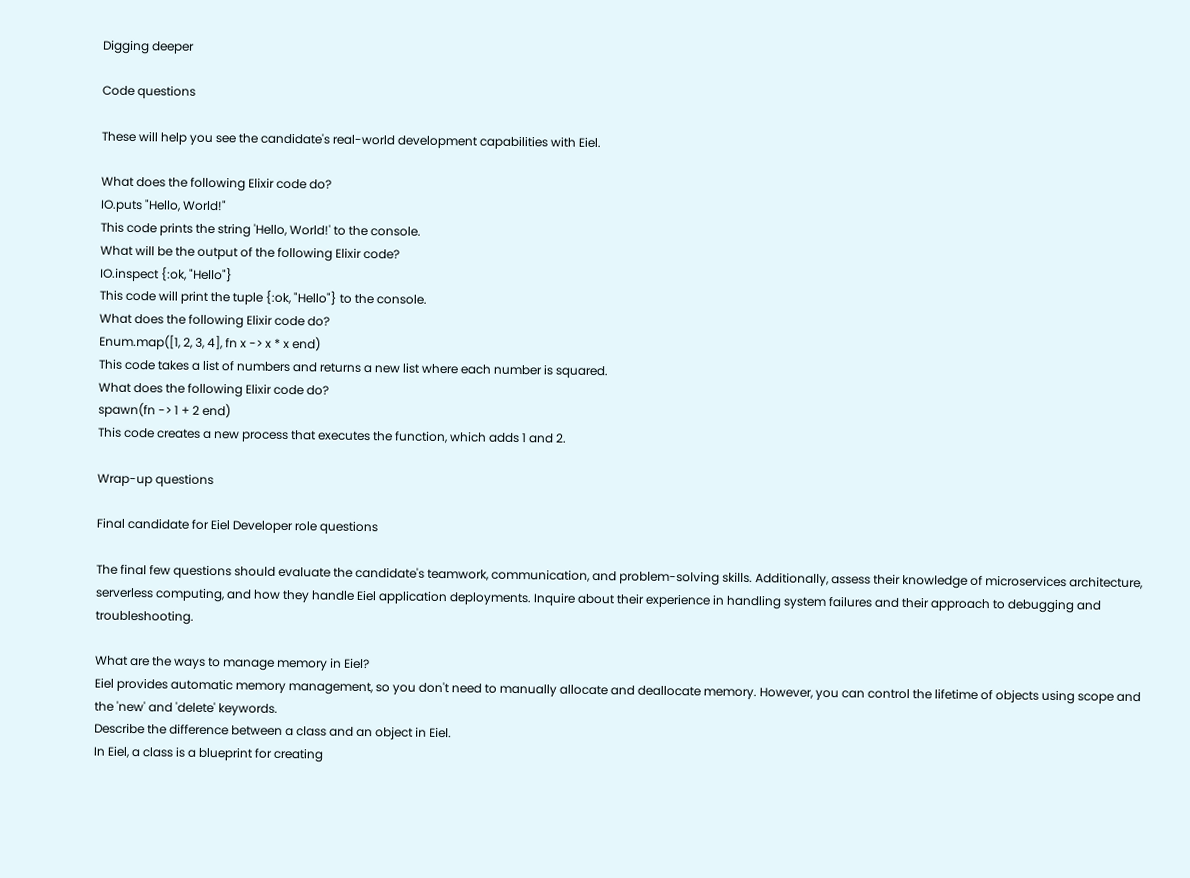Digging deeper

Code questions

These will help you see the candidate's real-world development capabilities with Eiel.

What does the following Elixir code do?
IO.puts "Hello, World!"
This code prints the string 'Hello, World!' to the console.
What will be the output of the following Elixir code?
IO.inspect {:ok, "Hello"}
This code will print the tuple {:ok, "Hello"} to the console.
What does the following Elixir code do?
Enum.map([1, 2, 3, 4], fn x -> x * x end)
This code takes a list of numbers and returns a new list where each number is squared.
What does the following Elixir code do?
spawn(fn -> 1 + 2 end)
This code creates a new process that executes the function, which adds 1 and 2.

Wrap-up questions

Final candidate for Eiel Developer role questions

The final few questions should evaluate the candidate's teamwork, communication, and problem-solving skills. Additionally, assess their knowledge of microservices architecture, serverless computing, and how they handle Eiel application deployments. Inquire about their experience in handling system failures and their approach to debugging and troubleshooting.

What are the ways to manage memory in Eiel?
Eiel provides automatic memory management, so you don't need to manually allocate and deallocate memory. However, you can control the lifetime of objects using scope and the 'new' and 'delete' keywords.
Describe the difference between a class and an object in Eiel.
In Eiel, a class is a blueprint for creating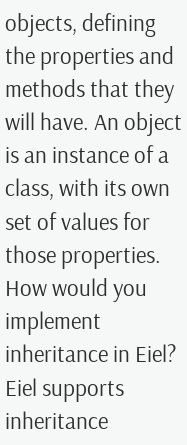objects, defining the properties and methods that they will have. An object is an instance of a class, with its own set of values for those properties.
How would you implement inheritance in Eiel?
Eiel supports inheritance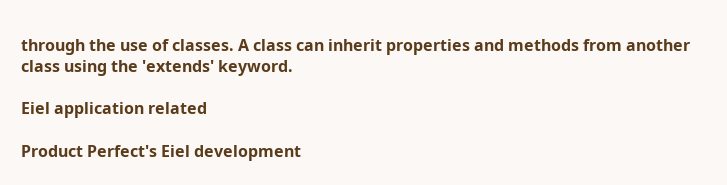through the use of classes. A class can inherit properties and methods from another class using the 'extends' keyword.

Eiel application related

Product Perfect's Eiel development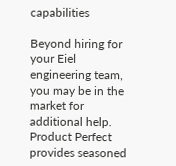capabilities

Beyond hiring for your Eiel engineering team, you may be in the market for additional help. Product Perfect provides seasoned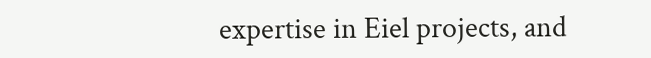expertise in Eiel projects, and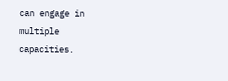can engage in multiple capacities.